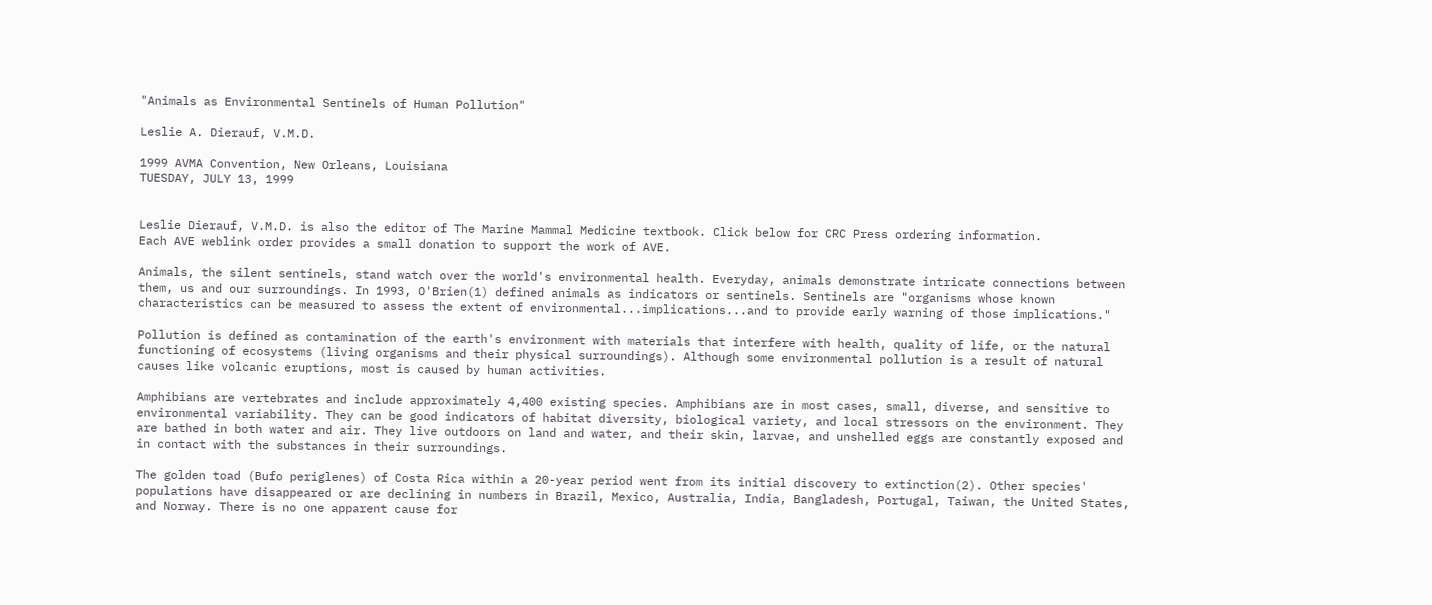"Animals as Environmental Sentinels of Human Pollution"

Leslie A. Dierauf, V.M.D.

1999 AVMA Convention, New Orleans, Louisiana
TUESDAY, JULY 13, 1999


Leslie Dierauf, V.M.D. is also the editor of The Marine Mammal Medicine textbook. Click below for CRC Press ordering information.
Each AVE weblink order provides a small donation to support the work of AVE.

Animals, the silent sentinels, stand watch over the world's environmental health. Everyday, animals demonstrate intricate connections between them, us and our surroundings. In 1993, O'Brien(1) defined animals as indicators or sentinels. Sentinels are "organisms whose known characteristics can be measured to assess the extent of environmental...implications...and to provide early warning of those implications."

Pollution is defined as contamination of the earth's environment with materials that interfere with health, quality of life, or the natural functioning of ecosystems (living organisms and their physical surroundings). Although some environmental pollution is a result of natural causes like volcanic eruptions, most is caused by human activities.

Amphibians are vertebrates and include approximately 4,400 existing species. Amphibians are in most cases, small, diverse, and sensitive to environmental variability. They can be good indicators of habitat diversity, biological variety, and local stressors on the environment. They are bathed in both water and air. They live outdoors on land and water, and their skin, larvae, and unshelled eggs are constantly exposed and in contact with the substances in their surroundings.

The golden toad (Bufo periglenes) of Costa Rica within a 20-year period went from its initial discovery to extinction(2). Other species' populations have disappeared or are declining in numbers in Brazil, Mexico, Australia, India, Bangladesh, Portugal, Taiwan, the United States, and Norway. There is no one apparent cause for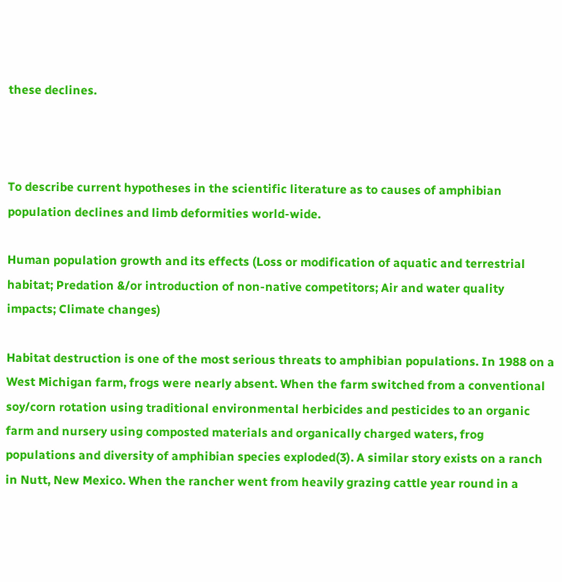these declines.



To describe current hypotheses in the scientific literature as to causes of amphibian population declines and limb deformities world-wide.

Human population growth and its effects (Loss or modification of aquatic and terrestrial habitat; Predation &/or introduction of non-native competitors; Air and water quality impacts; Climate changes)

Habitat destruction is one of the most serious threats to amphibian populations. In 1988 on a West Michigan farm, frogs were nearly absent. When the farm switched from a conventional soy/corn rotation using traditional environmental herbicides and pesticides to an organic farm and nursery using composted materials and organically charged waters, frog populations and diversity of amphibian species exploded(3). A similar story exists on a ranch in Nutt, New Mexico. When the rancher went from heavily grazing cattle year round in a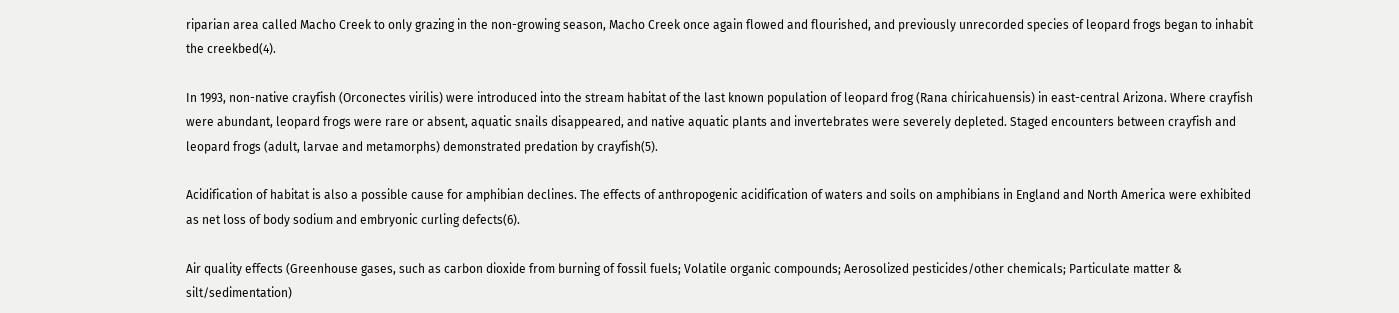riparian area called Macho Creek to only grazing in the non-growing season, Macho Creek once again flowed and flourished, and previously unrecorded species of leopard frogs began to inhabit the creekbed(4).

In 1993, non-native crayfish (Orconectes virilis) were introduced into the stream habitat of the last known population of leopard frog (Rana chiricahuensis) in east-central Arizona. Where crayfish were abundant, leopard frogs were rare or absent, aquatic snails disappeared, and native aquatic plants and invertebrates were severely depleted. Staged encounters between crayfish and leopard frogs (adult, larvae and metamorphs) demonstrated predation by crayfish(5).

Acidification of habitat is also a possible cause for amphibian declines. The effects of anthropogenic acidification of waters and soils on amphibians in England and North America were exhibited as net loss of body sodium and embryonic curling defects(6).

Air quality effects (Greenhouse gases, such as carbon dioxide from burning of fossil fuels; Volatile organic compounds; Aerosolized pesticides/other chemicals; Particulate matter & silt/sedimentation)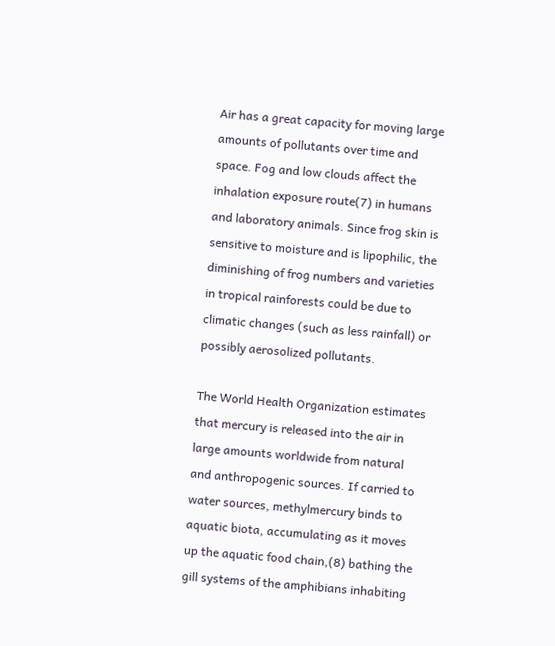Air has a great capacity for moving large amounts of pollutants over time and space. Fog and low clouds affect the inhalation exposure route(7) in humans and laboratory animals. Since frog skin is sensitive to moisture and is lipophilic, the diminishing of frog numbers and varieties in tropical rainforests could be due to climatic changes (such as less rainfall) or possibly aerosolized pollutants.

The World Health Organization estimates that mercury is released into the air in large amounts worldwide from natural and anthropogenic sources. If carried to water sources, methylmercury binds to aquatic biota, accumulating as it moves up the aquatic food chain,(8) bathing the gill systems of the amphibians inhabiting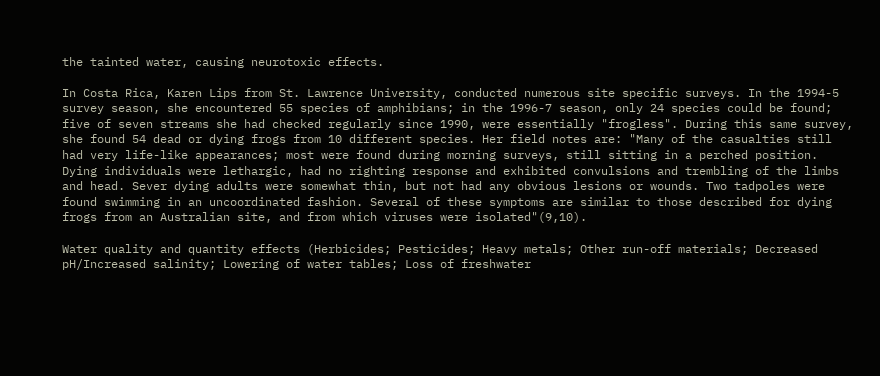the tainted water, causing neurotoxic effects.

In Costa Rica, Karen Lips from St. Lawrence University, conducted numerous site specific surveys. In the 1994-5 survey season, she encountered 55 species of amphibians; in the 1996-7 season, only 24 species could be found; five of seven streams she had checked regularly since 1990, were essentially "frogless". During this same survey, she found 54 dead or dying frogs from 10 different species. Her field notes are: "Many of the casualties still had very life-like appearances; most were found during morning surveys, still sitting in a perched position. Dying individuals were lethargic, had no righting response and exhibited convulsions and trembling of the limbs and head. Sever dying adults were somewhat thin, but not had any obvious lesions or wounds. Two tadpoles were found swimming in an uncoordinated fashion. Several of these symptoms are similar to those described for dying frogs from an Australian site, and from which viruses were isolated"(9,10).

Water quality and quantity effects (Herbicides; Pesticides; Heavy metals; Other run-off materials; Decreased pH/Increased salinity; Lowering of water tables; Loss of freshwater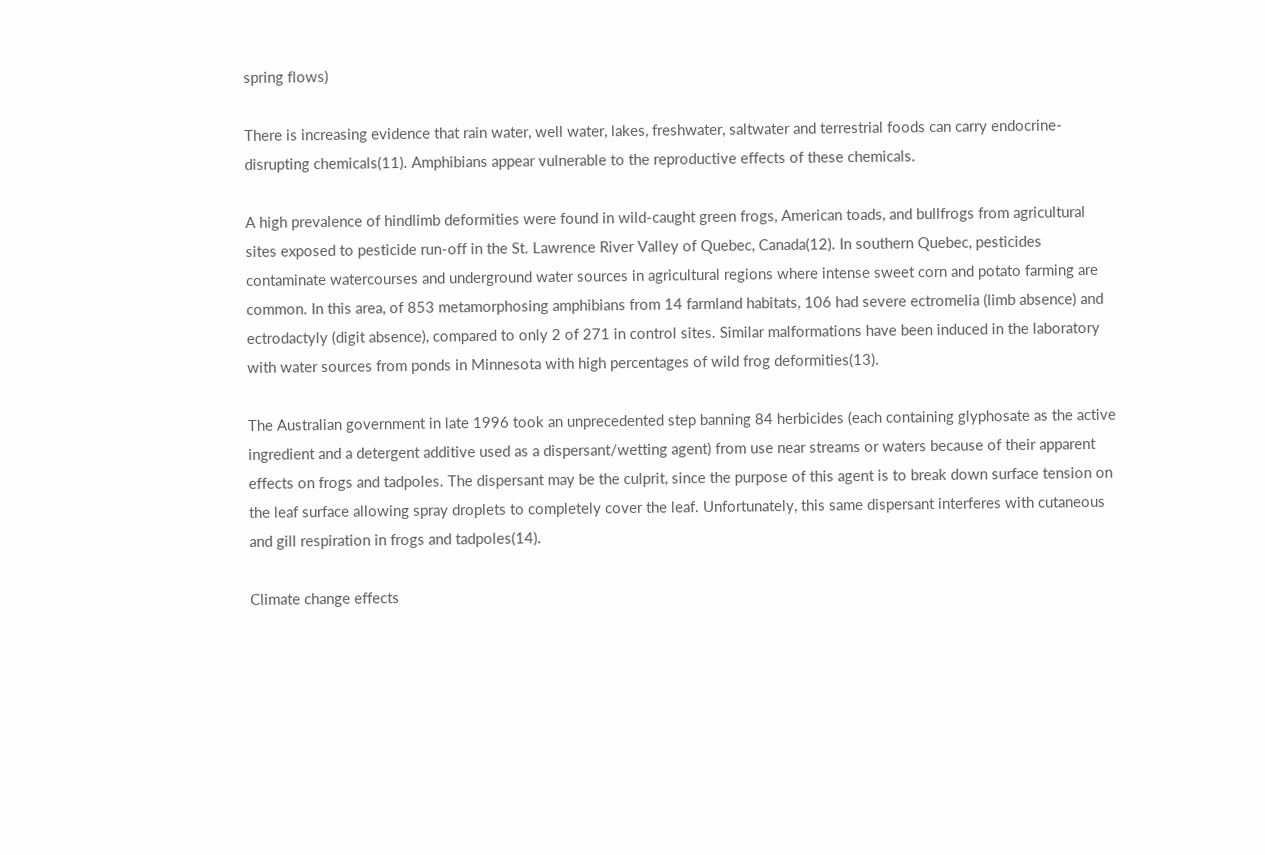spring flows)

There is increasing evidence that rain water, well water, lakes, freshwater, saltwater and terrestrial foods can carry endocrine-disrupting chemicals(11). Amphibians appear vulnerable to the reproductive effects of these chemicals.

A high prevalence of hindlimb deformities were found in wild-caught green frogs, American toads, and bullfrogs from agricultural sites exposed to pesticide run-off in the St. Lawrence River Valley of Quebec, Canada(12). In southern Quebec, pesticides contaminate watercourses and underground water sources in agricultural regions where intense sweet corn and potato farming are common. In this area, of 853 metamorphosing amphibians from 14 farmland habitats, 106 had severe ectromelia (limb absence) and ectrodactyly (digit absence), compared to only 2 of 271 in control sites. Similar malformations have been induced in the laboratory with water sources from ponds in Minnesota with high percentages of wild frog deformities(13).

The Australian government in late 1996 took an unprecedented step banning 84 herbicides (each containing glyphosate as the active ingredient and a detergent additive used as a dispersant/wetting agent) from use near streams or waters because of their apparent effects on frogs and tadpoles. The dispersant may be the culprit, since the purpose of this agent is to break down surface tension on the leaf surface allowing spray droplets to completely cover the leaf. Unfortunately, this same dispersant interferes with cutaneous and gill respiration in frogs and tadpoles(14).

Climate change effects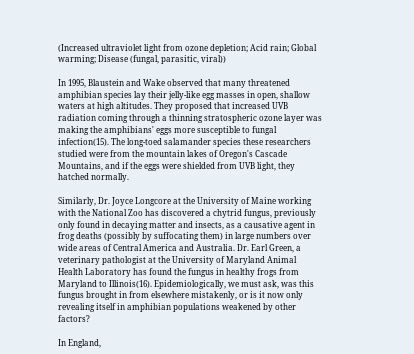(Increased ultraviolet light from ozone depletion; Acid rain; Global warming; Disease (fungal, parasitic, viral))

In 1995, Blaustein and Wake observed that many threatened amphibian species lay their jelly-like egg masses in open, shallow waters at high altitudes. They proposed that increased UVB radiation coming through a thinning stratospheric ozone layer was making the amphibians' eggs more susceptible to fungal infection(15). The long-toed salamander species these researchers studied were from the mountain lakes of Oregon's Cascade Mountains, and if the eggs were shielded from UVB light, they hatched normally.

Similarly, Dr. Joyce Longcore at the University of Maine working with the National Zoo has discovered a chytrid fungus, previously only found in decaying matter and insects, as a causative agent in frog deaths (possibly by suffocating them) in large numbers over wide areas of Central America and Australia. Dr. Earl Green, a veterinary pathologist at the University of Maryland Animal Health Laboratory has found the fungus in healthy frogs from Maryland to Illinois(16). Epidemiologically, we must ask, was this fungus brought in from elsewhere mistakenly, or is it now only revealing itself in amphibian populations weakened by other factors?

In England,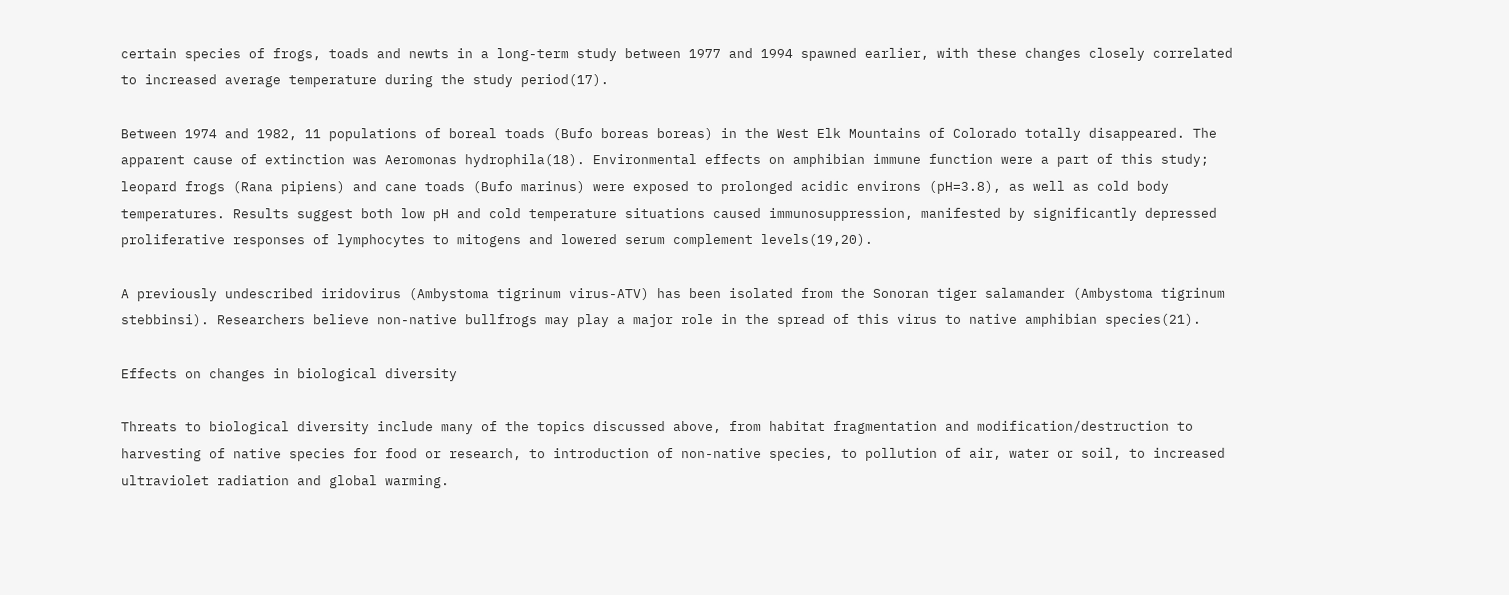certain species of frogs, toads and newts in a long-term study between 1977 and 1994 spawned earlier, with these changes closely correlated to increased average temperature during the study period(17).

Between 1974 and 1982, 11 populations of boreal toads (Bufo boreas boreas) in the West Elk Mountains of Colorado totally disappeared. The apparent cause of extinction was Aeromonas hydrophila(18). Environmental effects on amphibian immune function were a part of this study; leopard frogs (Rana pipiens) and cane toads (Bufo marinus) were exposed to prolonged acidic environs (pH=3.8), as well as cold body temperatures. Results suggest both low pH and cold temperature situations caused immunosuppression, manifested by significantly depressed proliferative responses of lymphocytes to mitogens and lowered serum complement levels(19,20).

A previously undescribed iridovirus (Ambystoma tigrinum virus-ATV) has been isolated from the Sonoran tiger salamander (Ambystoma tigrinum stebbinsi). Researchers believe non-native bullfrogs may play a major role in the spread of this virus to native amphibian species(21).

Effects on changes in biological diversity

Threats to biological diversity include many of the topics discussed above, from habitat fragmentation and modification/destruction to harvesting of native species for food or research, to introduction of non-native species, to pollution of air, water or soil, to increased ultraviolet radiation and global warming.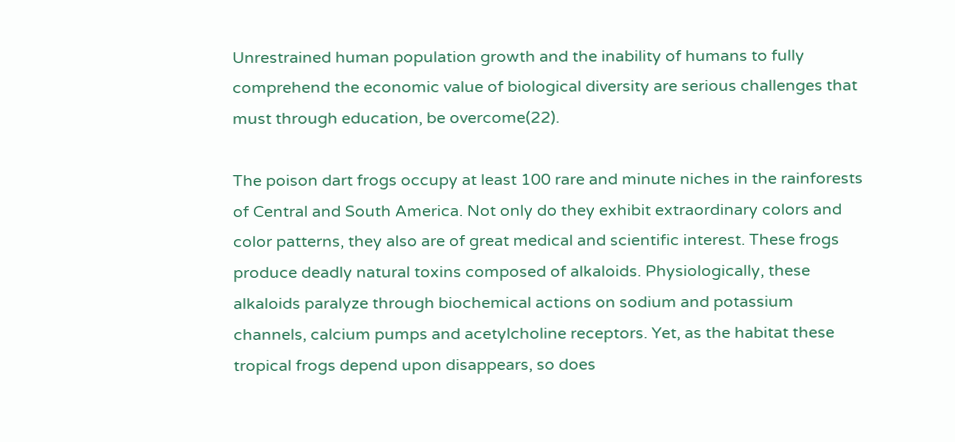Unrestrained human population growth and the inability of humans to fully comprehend the economic value of biological diversity are serious challenges that must through education, be overcome(22).

The poison dart frogs occupy at least 100 rare and minute niches in the rainforests of Central and South America. Not only do they exhibit extraordinary colors and color patterns, they also are of great medical and scientific interest. These frogs produce deadly natural toxins composed of alkaloids. Physiologically, these alkaloids paralyze through biochemical actions on sodium and potassium channels, calcium pumps and acetylcholine receptors. Yet, as the habitat these tropical frogs depend upon disappears, so does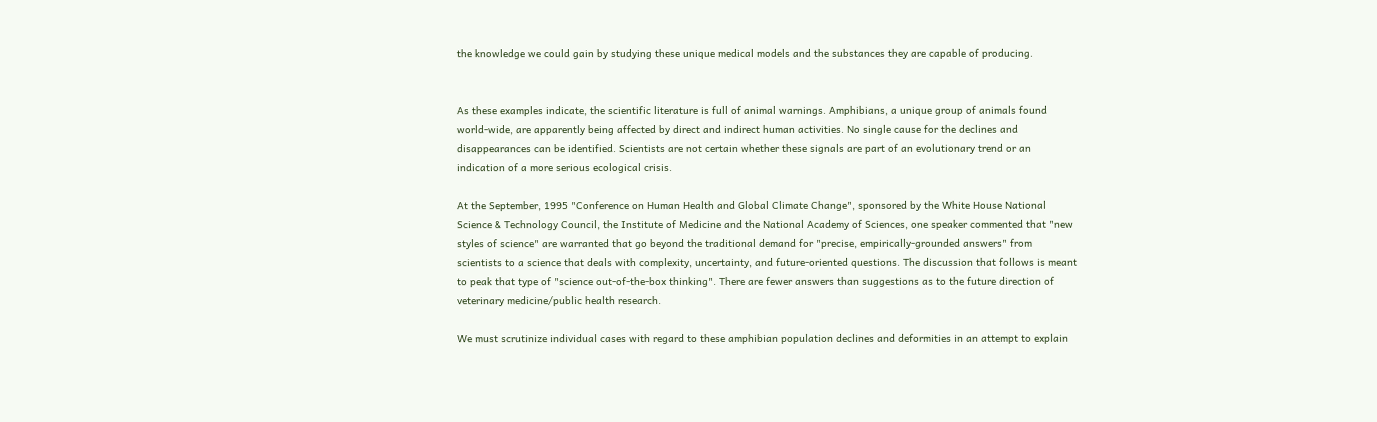the knowledge we could gain by studying these unique medical models and the substances they are capable of producing.


As these examples indicate, the scientific literature is full of animal warnings. Amphibians, a unique group of animals found world-wide, are apparently being affected by direct and indirect human activities. No single cause for the declines and disappearances can be identified. Scientists are not certain whether these signals are part of an evolutionary trend or an indication of a more serious ecological crisis.

At the September, 1995 "Conference on Human Health and Global Climate Change", sponsored by the White House National Science & Technology Council, the Institute of Medicine and the National Academy of Sciences, one speaker commented that "new styles of science" are warranted that go beyond the traditional demand for "precise, empirically-grounded answers" from scientists to a science that deals with complexity, uncertainty, and future-oriented questions. The discussion that follows is meant to peak that type of "science out-of-the-box thinking". There are fewer answers than suggestions as to the future direction of veterinary medicine/public health research.

We must scrutinize individual cases with regard to these amphibian population declines and deformities in an attempt to explain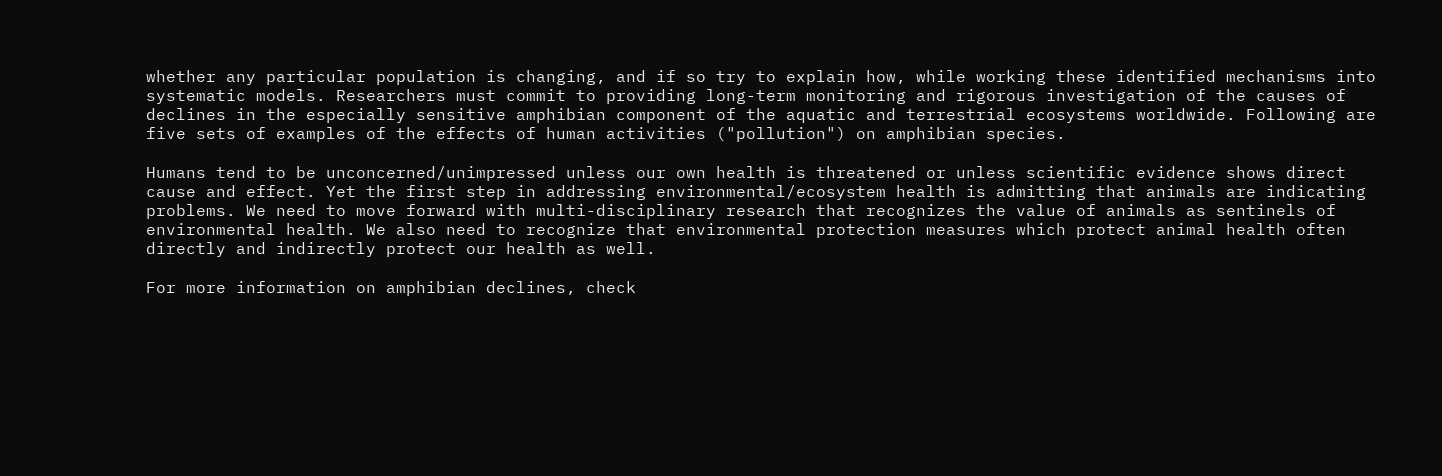whether any particular population is changing, and if so try to explain how, while working these identified mechanisms into systematic models. Researchers must commit to providing long-term monitoring and rigorous investigation of the causes of declines in the especially sensitive amphibian component of the aquatic and terrestrial ecosystems worldwide. Following are five sets of examples of the effects of human activities ("pollution") on amphibian species.

Humans tend to be unconcerned/unimpressed unless our own health is threatened or unless scientific evidence shows direct cause and effect. Yet the first step in addressing environmental/ecosystem health is admitting that animals are indicating problems. We need to move forward with multi-disciplinary research that recognizes the value of animals as sentinels of environmental health. We also need to recognize that environmental protection measures which protect animal health often directly and indirectly protect our health as well.

For more information on amphibian declines, check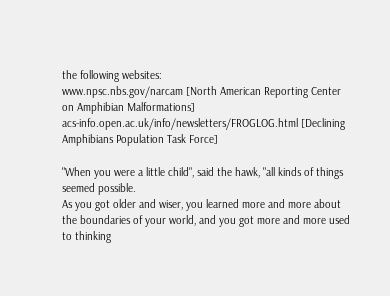the following websites:
www.npsc.nbs.gov/narcam [North American Reporting Center on Amphibian Malformations]
acs-info.open.ac.uk/info/newsletters/FROGLOG.html [Declining Amphibians Population Task Force]

"When you were a little child", said the hawk, "all kinds of things seemed possible.
As you got older and wiser, you learned more and more about the boundaries of your world, and you got more and more used to thinking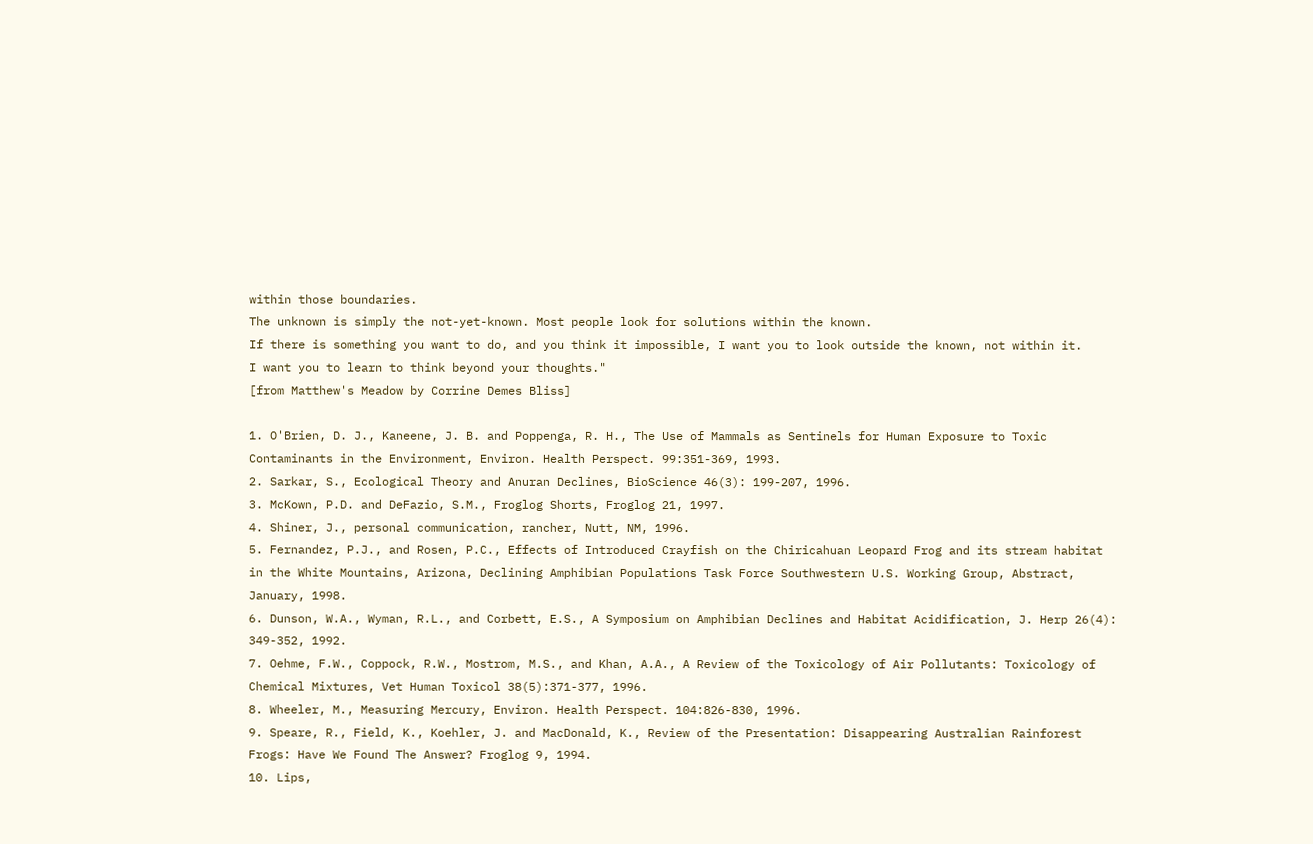within those boundaries.
The unknown is simply the not-yet-known. Most people look for solutions within the known.
If there is something you want to do, and you think it impossible, I want you to look outside the known, not within it.
I want you to learn to think beyond your thoughts."
[from Matthew's Meadow by Corrine Demes Bliss]

1. O'Brien, D. J., Kaneene, J. B. and Poppenga, R. H., The Use of Mammals as Sentinels for Human Exposure to Toxic Contaminants in the Environment, Environ. Health Perspect. 99:351-369, 1993.
2. Sarkar, S., Ecological Theory and Anuran Declines, BioScience 46(3): 199-207, 1996.
3. McKown, P.D. and DeFazio, S.M., Froglog Shorts, Froglog 21, 1997.
4. Shiner, J., personal communication, rancher, Nutt, NM, 1996.
5. Fernandez, P.J., and Rosen, P.C., Effects of Introduced Crayfish on the Chiricahuan Leopard Frog and its stream habitat in the White Mountains, Arizona, Declining Amphibian Populations Task Force Southwestern U.S. Working Group, Abstract, January, 1998.
6. Dunson, W.A., Wyman, R.L., and Corbett, E.S., A Symposium on Amphibian Declines and Habitat Acidification, J. Herp 26(4): 349-352, 1992.
7. Oehme, F.W., Coppock, R.W., Mostrom, M.S., and Khan, A.A., A Review of the Toxicology of Air Pollutants: Toxicology of Chemical Mixtures, Vet Human Toxicol 38(5):371-377, 1996.
8. Wheeler, M., Measuring Mercury, Environ. Health Perspect. 104:826-830, 1996.
9. Speare, R., Field, K., Koehler, J. and MacDonald, K., Review of the Presentation: Disappearing Australian Rainforest Frogs: Have We Found The Answer? Froglog 9, 1994.
10. Lips,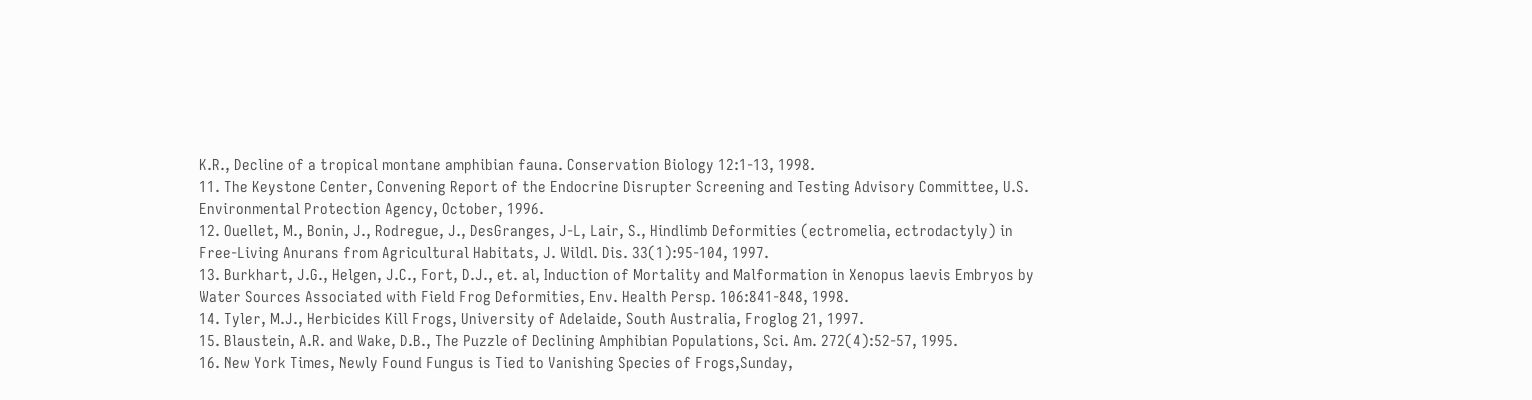K.R., Decline of a tropical montane amphibian fauna. Conservation Biology 12:1-13, 1998.
11. The Keystone Center, Convening Report of the Endocrine Disrupter Screening and Testing Advisory Committee, U.S. Environmental Protection Agency, October, 1996.
12. Ouellet, M., Bonin, J., Rodregue, J., DesGranges, J-L, Lair, S., Hindlimb Deformities (ectromelia, ectrodactyly) in Free-Living Anurans from Agricultural Habitats, J. Wildl. Dis. 33(1):95-104, 1997.
13. Burkhart, J.G., Helgen, J.C., Fort, D.J., et. al, Induction of Mortality and Malformation in Xenopus laevis Embryos by Water Sources Associated with Field Frog Deformities, Env. Health Persp. 106:841-848, 1998.
14. Tyler, M.J., Herbicides Kill Frogs, University of Adelaide, South Australia, Froglog 21, 1997.
15. Blaustein, A.R. and Wake, D.B., The Puzzle of Declining Amphibian Populations, Sci. Am. 272(4):52-57, 1995.
16. New York Times, Newly Found Fungus is Tied to Vanishing Species of Frogs,Sunday,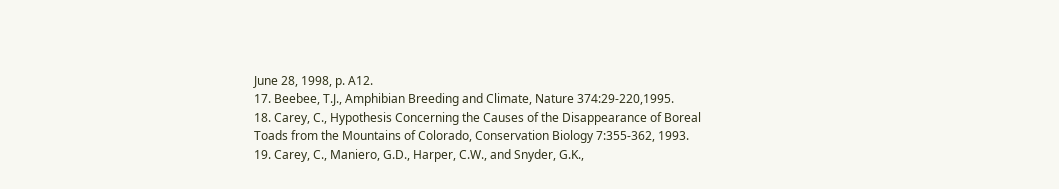June 28, 1998, p. A12.
17. Beebee, T.J., Amphibian Breeding and Climate, Nature 374:29-220,1995.
18. Carey, C., Hypothesis Concerning the Causes of the Disappearance of Boreal Toads from the Mountains of Colorado, Conservation Biology 7:355-362, 1993.
19. Carey, C., Maniero, G.D., Harper, C.W., and Snyder, G.K.,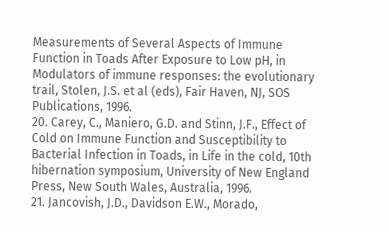Measurements of Several Aspects of Immune Function in Toads After Exposure to Low pH, in Modulators of immune responses: the evolutionary trail, Stolen, J.S. et al (eds), Fair Haven, NJ, SOS Publications, 1996.
20. Carey, C., Maniero, G.D. and Stinn, J.F., Effect of Cold on Immune Function and Susceptibility to Bacterial Infection in Toads, in Life in the cold, 10th hibernation symposium, University of New England Press, New South Wales, Australia, 1996.
21. Jancovish, J.D., Davidson E.W., Morado,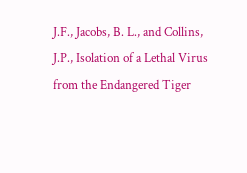J.F., Jacobs, B. L., and Collins, J.P., Isolation of a Lethal Virus from the Endangered Tiger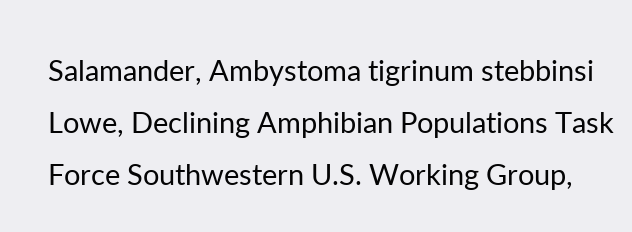Salamander, Ambystoma tigrinum stebbinsi Lowe, Declining Amphibian Populations Task Force Southwestern U.S. Working Group,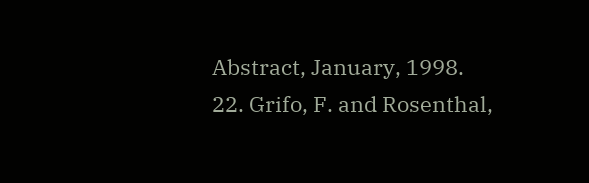Abstract, January, 1998.
22. Grifo, F. and Rosenthal,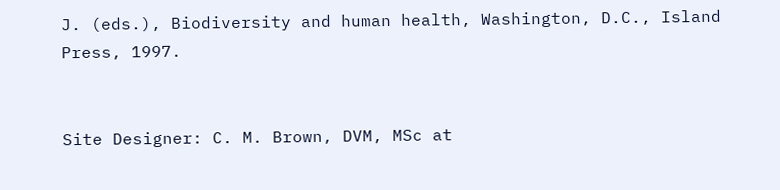J. (eds.), Biodiversity and human health, Washington, D.C., Island Press, 1997.


Site Designer: C. M. Brown, DVM, MSc at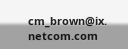cm_brown@ix. netcom.com